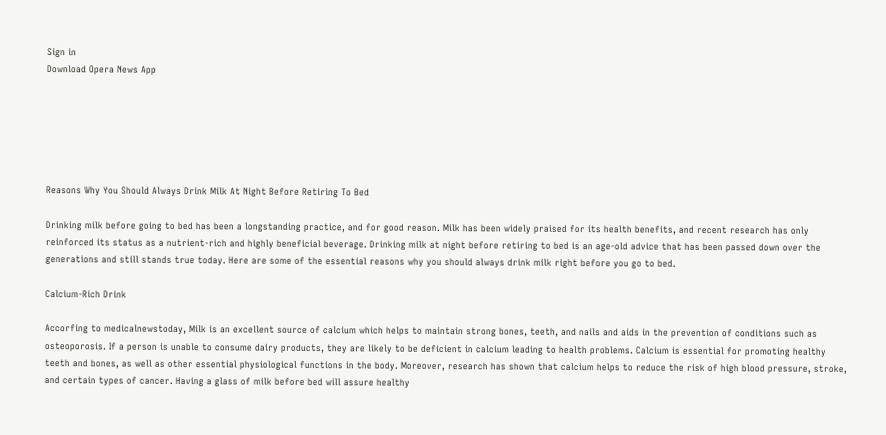Sign in
Download Opera News App






Reasons Why You Should Always Drink Milk At Night Before Retiring To Bed

Drinking milk before going to bed has been a longstanding practice, and for good reason. Milk has been widely praised for its health benefits, and recent research has only reinforced its status as a nutrient-rich and highly beneficial beverage. Drinking milk at night before retiring to bed is an age-old advice that has been passed down over the generations and still stands true today. Here are some of the essential reasons why you should always drink milk right before you go to bed.

Calcium-Rich Drink

Accorfing to medicalnewstoday, Milk is an excellent source of calcium which helps to maintain strong bones, teeth, and nails and aids in the prevention of conditions such as osteoporosis. If a person is unable to consume dairy products, they are likely to be deficient in calcium leading to health problems. Calcium is essential for promoting healthy teeth and bones, as well as other essential physiological functions in the body. Moreover, research has shown that calcium helps to reduce the risk of high blood pressure, stroke, and certain types of cancer. Having a glass of milk before bed will assure healthy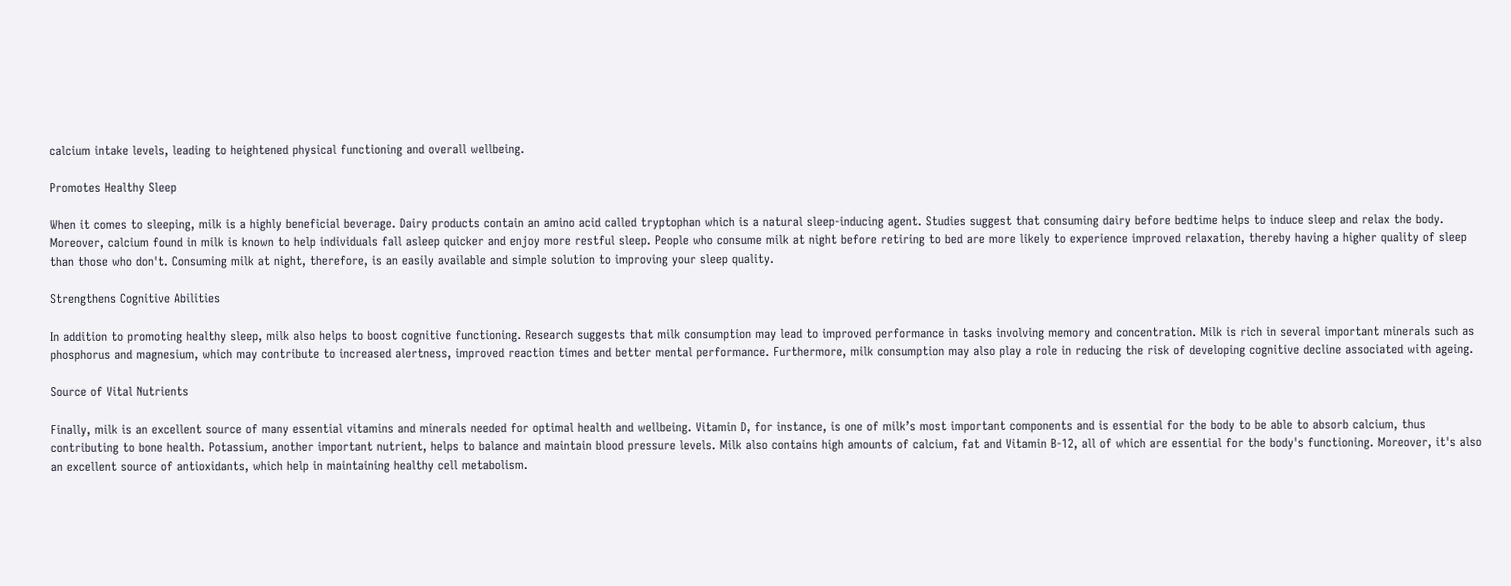calcium intake levels, leading to heightened physical functioning and overall wellbeing.

Promotes Healthy Sleep

When it comes to sleeping, milk is a highly beneficial beverage. Dairy products contain an amino acid called tryptophan which is a natural sleep-inducing agent. Studies suggest that consuming dairy before bedtime helps to induce sleep and relax the body. Moreover, calcium found in milk is known to help individuals fall asleep quicker and enjoy more restful sleep. People who consume milk at night before retiring to bed are more likely to experience improved relaxation, thereby having a higher quality of sleep than those who don't. Consuming milk at night, therefore, is an easily available and simple solution to improving your sleep quality.

Strengthens Cognitive Abilities

In addition to promoting healthy sleep, milk also helps to boost cognitive functioning. Research suggests that milk consumption may lead to improved performance in tasks involving memory and concentration. Milk is rich in several important minerals such as phosphorus and magnesium, which may contribute to increased alertness, improved reaction times and better mental performance. Furthermore, milk consumption may also play a role in reducing the risk of developing cognitive decline associated with ageing.

Source of Vital Nutrients

Finally, milk is an excellent source of many essential vitamins and minerals needed for optimal health and wellbeing. Vitamin D, for instance, is one of milk’s most important components and is essential for the body to be able to absorb calcium, thus contributing to bone health. Potassium, another important nutrient, helps to balance and maintain blood pressure levels. Milk also contains high amounts of calcium, fat and Vitamin B-12, all of which are essential for the body's functioning. Moreover, it's also an excellent source of antioxidants, which help in maintaining healthy cell metabolism.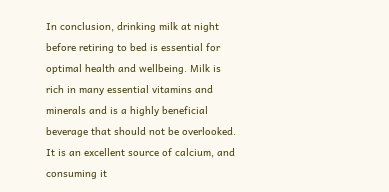In conclusion, drinking milk at night before retiring to bed is essential for optimal health and wellbeing. Milk is rich in many essential vitamins and minerals and is a highly beneficial beverage that should not be overlooked. It is an excellent source of calcium, and consuming it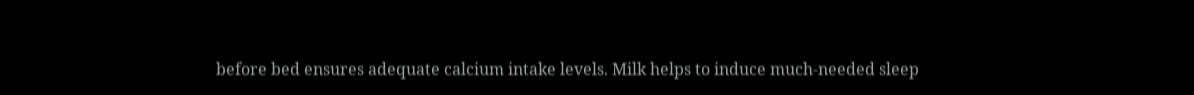before bed ensures adequate calcium intake levels. Milk helps to induce much-needed sleep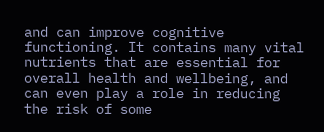and can improve cognitive functioning. It contains many vital nutrients that are essential for overall health and wellbeing, and can even play a role in reducing the risk of some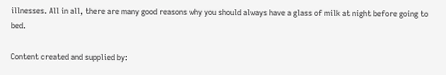illnesses. All in all, there are many good reasons why you should always have a glass of milk at night before going to bed.

Content created and supplied by: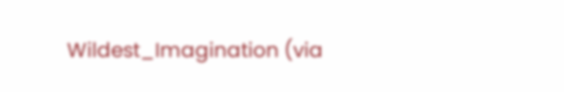Wildest_Imagination (via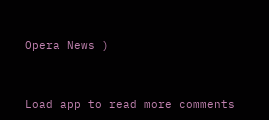Opera News )


Load app to read more comments